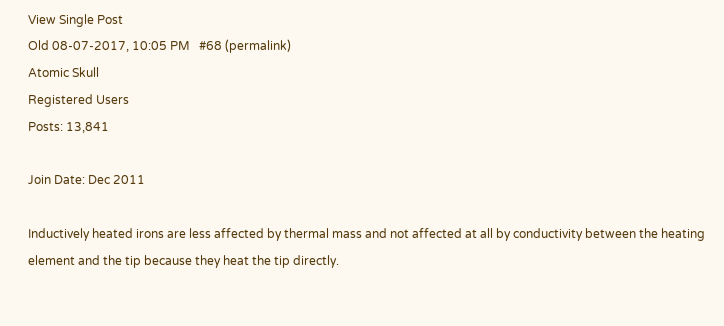View Single Post
Old 08-07-2017, 10:05 PM   #68 (permalink)
Atomic Skull
Registered Users
Posts: 13,841

Join Date: Dec 2011

Inductively heated irons are less affected by thermal mass and not affected at all by conductivity between the heating element and the tip because they heat the tip directly.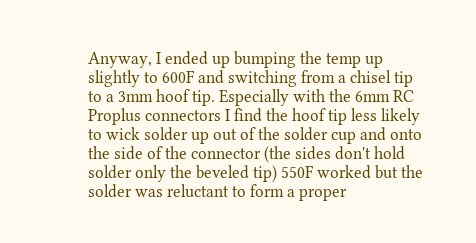Anyway, I ended up bumping the temp up slightly to 600F and switching from a chisel tip to a 3mm hoof tip. Especially with the 6mm RC Proplus connectors I find the hoof tip less likely to wick solder up out of the solder cup and onto the side of the connector (the sides don't hold solder only the beveled tip) 550F worked but the solder was reluctant to form a proper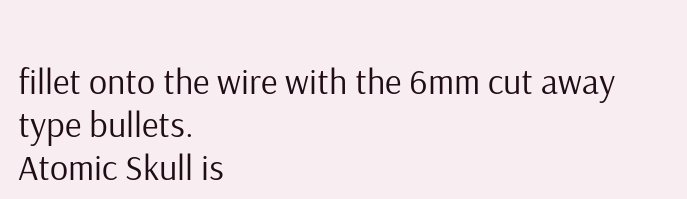fillet onto the wire with the 6mm cut away type bullets.
Atomic Skull is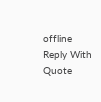offline        Reply With Quote